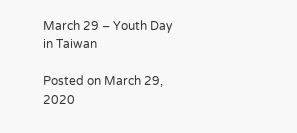March 29 – Youth Day in Taiwan

Posted on March 29, 2020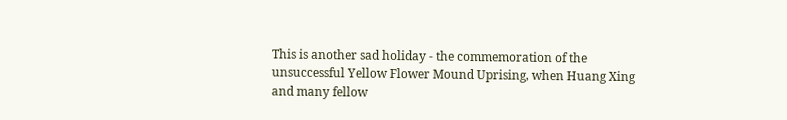This is another sad holiday - the commemoration of the unsuccessful Yellow Flower Mound Uprising, when Huang Xing and many fellow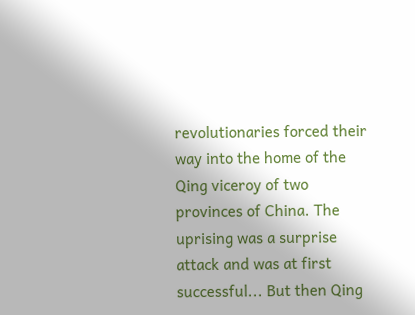revolutionaries forced their way into the home of the Qing viceroy of two provinces of China. The uprising was a surprise attack and was at first successful... But then Qing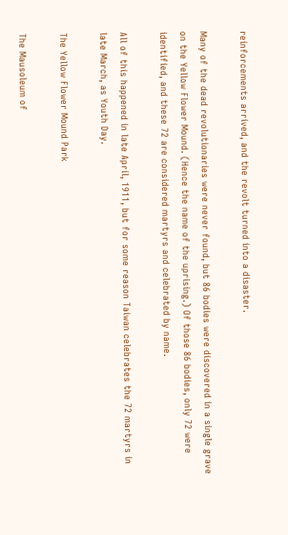reinforcements arrived, and the revolt turned into a disaster.

Many of the dead revolutionaries were never found, but 86 bodies were discovered in a single grave on the Yellow Flower Mound. (Hence the name of the uprising.) Of those 86 bodies, only 72 were identified, and these 72 are considered martyrs and celebrated by name.

All of this happened in late April, 1911, but for some reason Taiwan celebrates the 72 martyrs in late March, as Youth Day.

The Yellow Flower Mound Park

The Mausoleum of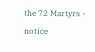the 72 Martyrs - notice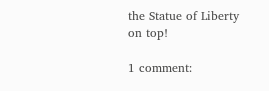the Statue of Liberty on top!

1 comment: